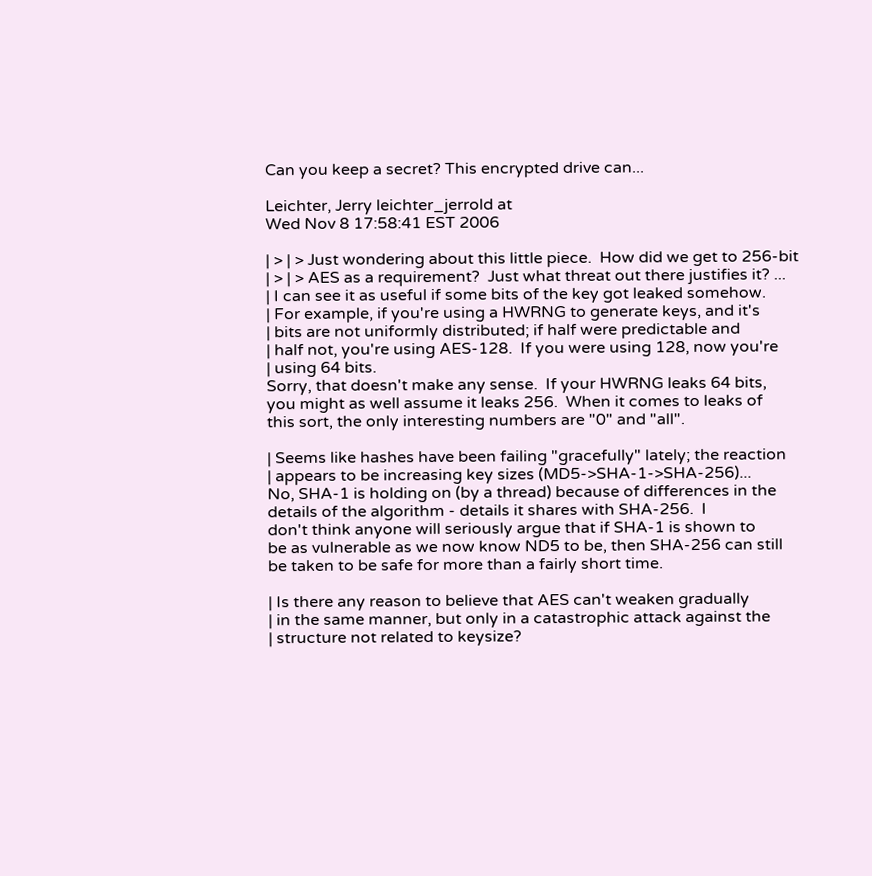Can you keep a secret? This encrypted drive can...

Leichter, Jerry leichter_jerrold at
Wed Nov 8 17:58:41 EST 2006

| > | > Just wondering about this little piece.  How did we get to 256-bit
| > | > AES as a requirement?  Just what threat out there justifies it? ...
| I can see it as useful if some bits of the key got leaked somehow.
| For example, if you're using a HWRNG to generate keys, and it's
| bits are not uniformly distributed; if half were predictable and
| half not, you're using AES-128.  If you were using 128, now you're
| using 64 bits.
Sorry, that doesn't make any sense.  If your HWRNG leaks 64 bits,
you might as well assume it leaks 256.  When it comes to leaks of
this sort, the only interesting numbers are "0" and "all".

| Seems like hashes have been failing "gracefully" lately; the reaction
| appears to be increasing key sizes (MD5->SHA-1->SHA-256)...
No, SHA-1 is holding on (by a thread) because of differences in the
details of the algorithm - details it shares with SHA-256.  I
don't think anyone will seriously argue that if SHA-1 is shown to
be as vulnerable as we now know ND5 to be, then SHA-256 can still
be taken to be safe for more than a fairly short time.

| Is there any reason to believe that AES can't weaken gradually
| in the same manner, but only in a catastrophic attack against the
| structure not related to keysize?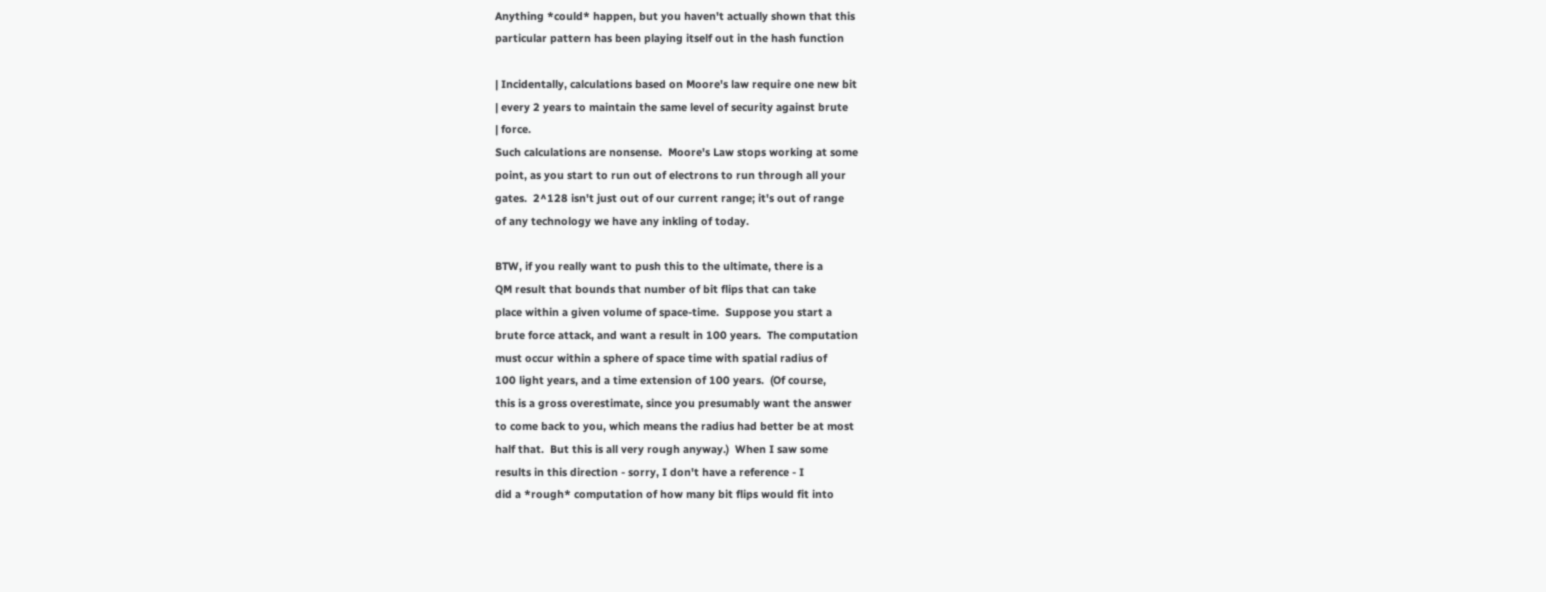Anything *could* happen, but you haven't actually shown that this
particular pattern has been playing itself out in the hash function

| Incidentally, calculations based on Moore's law require one new bit
| every 2 years to maintain the same level of security against brute
| force.
Such calculations are nonsense.  Moore's Law stops working at some
point, as you start to run out of electrons to run through all your
gates.  2^128 isn't just out of our current range; it's out of range
of any technology we have any inkling of today.

BTW, if you really want to push this to the ultimate, there is a
QM result that bounds that number of bit flips that can take
place within a given volume of space-time.  Suppose you start a
brute force attack, and want a result in 100 years.  The computation
must occur within a sphere of space time with spatial radius of
100 light years, and a time extension of 100 years.  (Of course,
this is a gross overestimate, since you presumably want the answer
to come back to you, which means the radius had better be at most
half that.  But this is all very rough anyway.)  When I saw some
results in this direction - sorry, I don't have a reference - I
did a *rough* computation of how many bit flips would fit into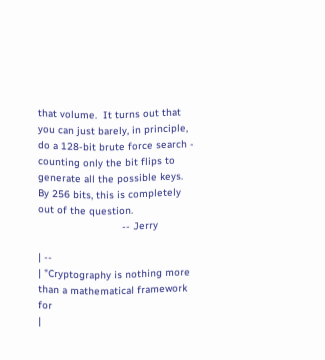that volume.  It turns out that you can just barely, in principle,
do a 128-bit brute force search - counting only the bit flips to
generate all the possible keys.  By 256 bits, this is completely
out of the question.
                            -- Jerry

| --
| "Cryptography is nothing more than a mathematical framework for
|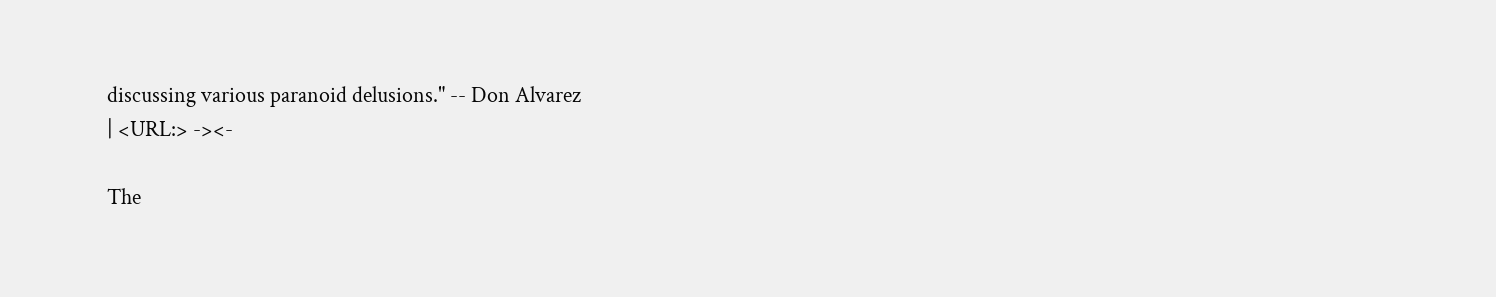discussing various paranoid delusions." -- Don Alvarez
| <URL:> -><-

The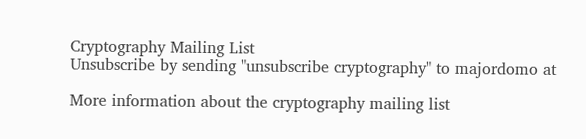Cryptography Mailing List
Unsubscribe by sending "unsubscribe cryptography" to majordomo at

More information about the cryptography mailing list